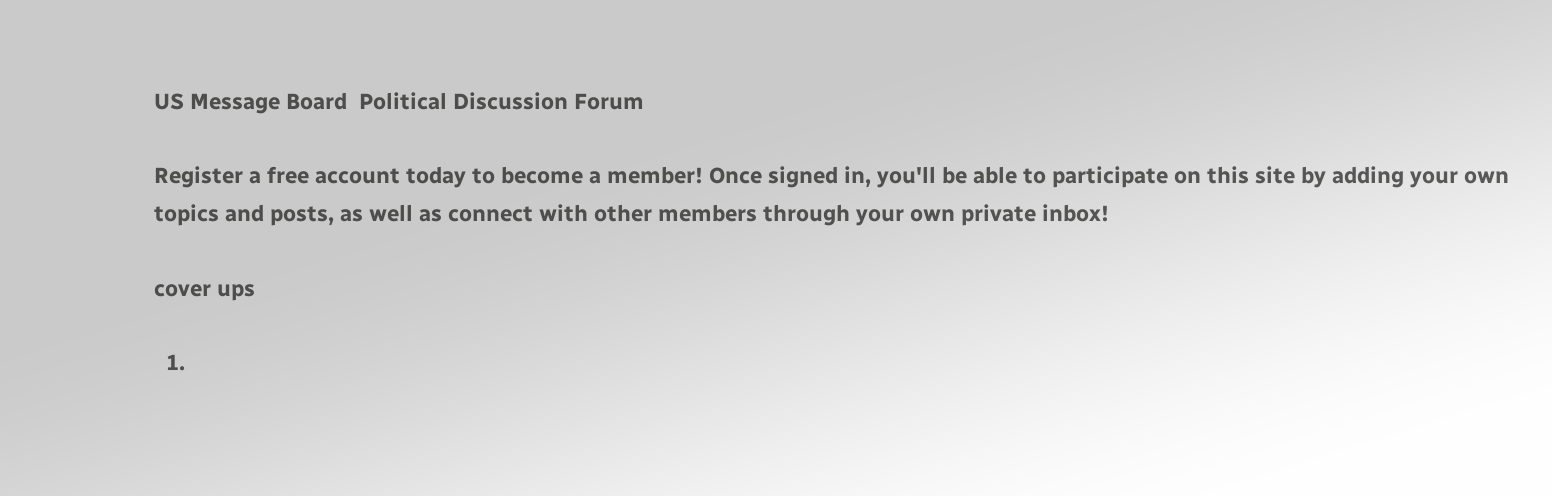US Message Board  Political Discussion Forum

Register a free account today to become a member! Once signed in, you'll be able to participate on this site by adding your own topics and posts, as well as connect with other members through your own private inbox!

cover ups

  1.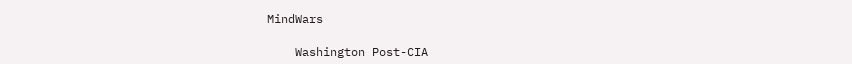MindWars

    Washington Post-CIA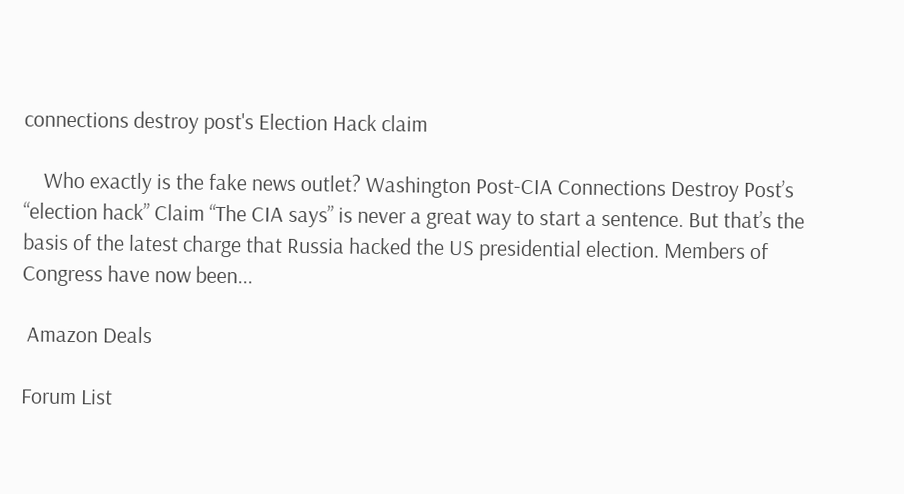connections destroy post's Election Hack claim

    Who exactly is the fake news outlet? Washington Post-CIA Connections Destroy Post’s “election hack” Claim “The CIA says” is never a great way to start a sentence. But that’s the basis of the latest charge that Russia hacked the US presidential election. Members of Congress have now been...

 Amazon Deals

Forum List